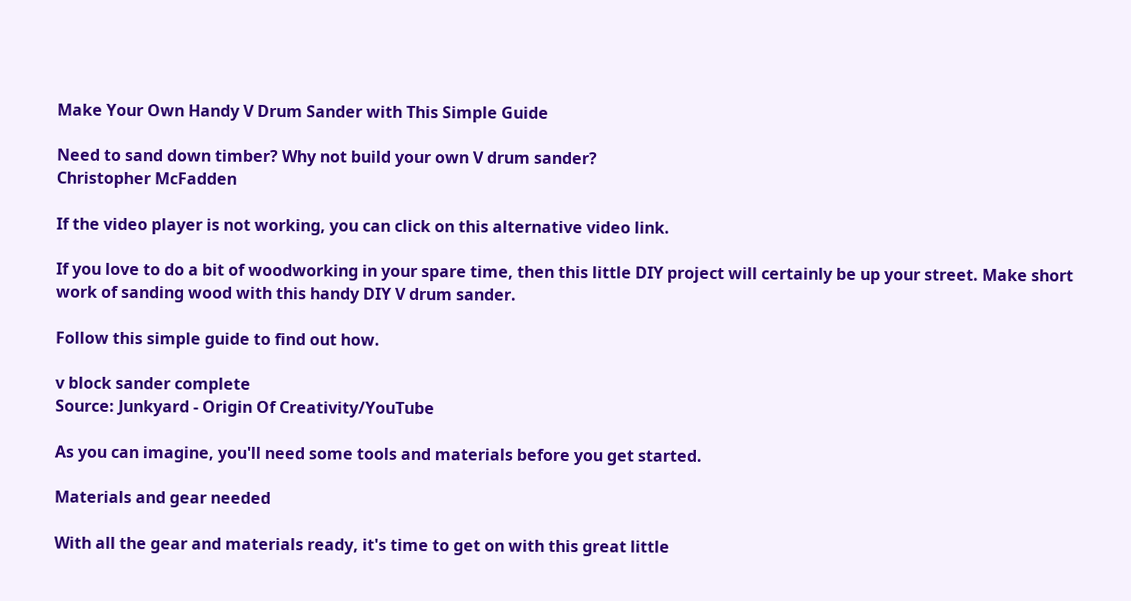Make Your Own Handy V Drum Sander with This Simple Guide

Need to sand down timber? Why not build your own V drum sander?
Christopher McFadden

If the video player is not working, you can click on this alternative video link.

If you love to do a bit of woodworking in your spare time, then this little DIY project will certainly be up your street. Make short work of sanding wood with this handy DIY V drum sander.

Follow this simple guide to find out how.

v block sander complete
Source: Junkyard - Origin Of Creativity/YouTube

As you can imagine, you'll need some tools and materials before you get started.

Materials and gear needed

With all the gear and materials ready, it's time to get on with this great little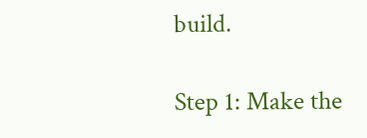build.

Step 1: Make the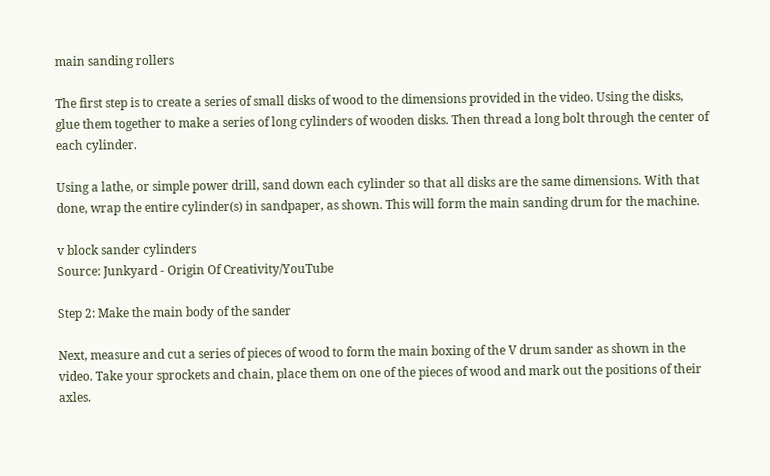main sanding rollers

The first step is to create a series of small disks of wood to the dimensions provided in the video. Using the disks, glue them together to make a series of long cylinders of wooden disks. Then thread a long bolt through the center of each cylinder.

Using a lathe, or simple power drill, sand down each cylinder so that all disks are the same dimensions. With that done, wrap the entire cylinder(s) in sandpaper, as shown. This will form the main sanding drum for the machine.

v block sander cylinders
Source: Junkyard - Origin Of Creativity/YouTube

Step 2: Make the main body of the sander

Next, measure and cut a series of pieces of wood to form the main boxing of the V drum sander as shown in the video. Take your sprockets and chain, place them on one of the pieces of wood and mark out the positions of their axles.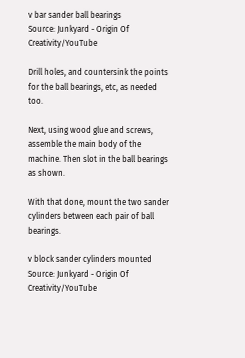v bar sander ball bearings
Source: Junkyard - Origin Of Creativity/YouTube

Drill holes, and countersink the points for the ball bearings, etc, as needed too.

Next, using wood glue and screws, assemble the main body of the machine. Then slot in the ball bearings as shown.

With that done, mount the two sander cylinders between each pair of ball bearings.

v block sander cylinders mounted
Source: Junkyard - Origin Of Creativity/YouTube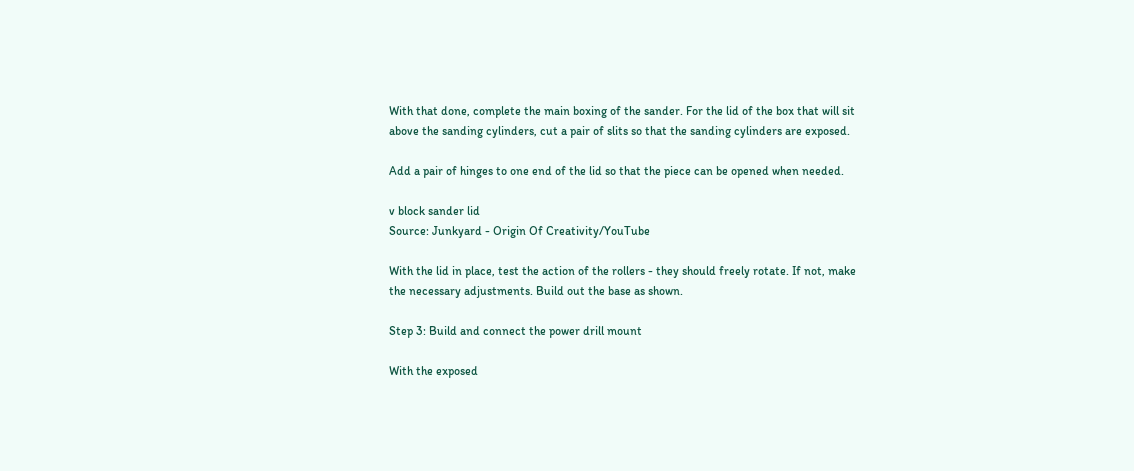With that done, complete the main boxing of the sander. For the lid of the box that will sit above the sanding cylinders, cut a pair of slits so that the sanding cylinders are exposed.

Add a pair of hinges to one end of the lid so that the piece can be opened when needed.

v block sander lid
Source: Junkyard - Origin Of Creativity/YouTube

With the lid in place, test the action of the rollers - they should freely rotate. If not, make the necessary adjustments. Build out the base as shown.

Step 3: Build and connect the power drill mount

With the exposed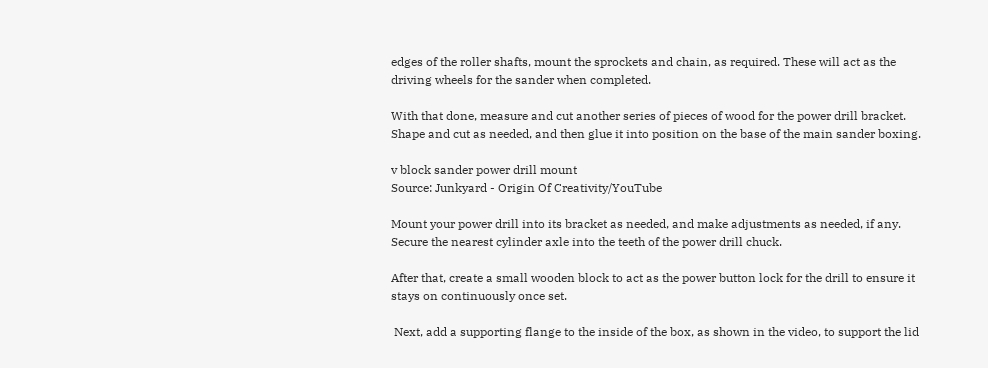edges of the roller shafts, mount the sprockets and chain, as required. These will act as the driving wheels for the sander when completed.

With that done, measure and cut another series of pieces of wood for the power drill bracket. Shape and cut as needed, and then glue it into position on the base of the main sander boxing.

v block sander power drill mount
Source: Junkyard - Origin Of Creativity/YouTube

Mount your power drill into its bracket as needed, and make adjustments as needed, if any. Secure the nearest cylinder axle into the teeth of the power drill chuck.

After that, create a small wooden block to act as the power button lock for the drill to ensure it stays on continuously once set.

 Next, add a supporting flange to the inside of the box, as shown in the video, to support the lid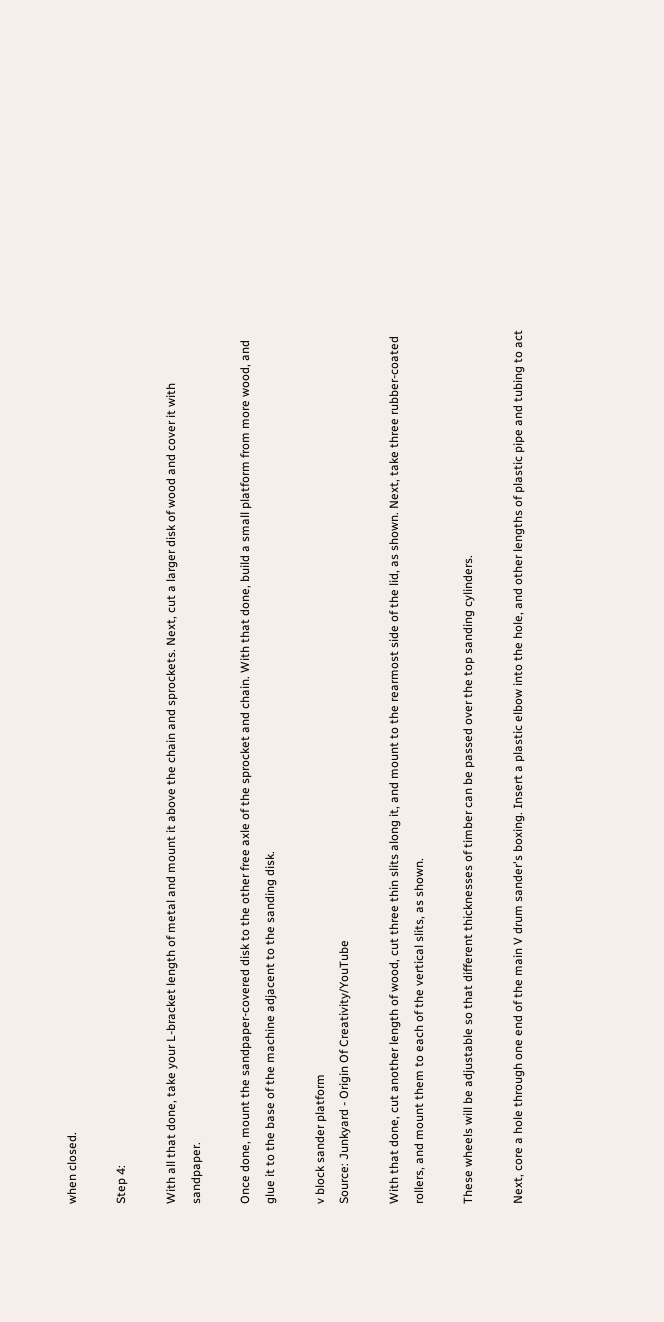when closed.

Step 4:

With all that done, take your L-bracket length of metal and mount it above the chain and sprockets. Next, cut a larger disk of wood and cover it with sandpaper.

Once done, mount the sandpaper-covered disk to the other free axle of the sprocket and chain. With that done, build a small platform from more wood, and glue it to the base of the machine adjacent to the sanding disk.

v block sander platform
Source: Junkyard - Origin Of Creativity/YouTube

With that done, cut another length of wood, cut three thin slits along it, and mount to the rearmost side of the lid, as shown. Next, take three rubber-coated rollers, and mount them to each of the vertical slits, as shown.

These wheels will be adjustable so that different thicknesses of timber can be passed over the top sanding cylinders.

Next, core a hole through one end of the main V drum sander's boxing. Insert a plastic elbow into the hole, and other lengths of plastic pipe and tubing to act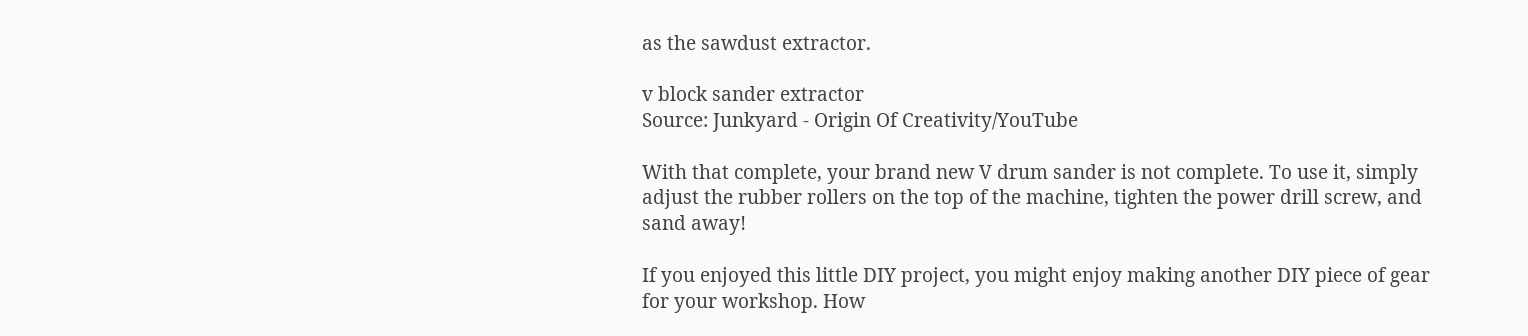as the sawdust extractor.

v block sander extractor
Source: Junkyard - Origin Of Creativity/YouTube

With that complete, your brand new V drum sander is not complete. To use it, simply adjust the rubber rollers on the top of the machine, tighten the power drill screw, and sand away!

If you enjoyed this little DIY project, you might enjoy making another DIY piece of gear for your workshop. How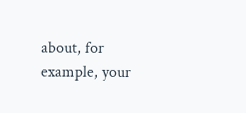about, for example, your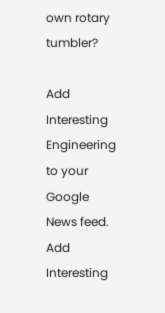own rotary tumbler?

Add Interesting Engineering to your Google News feed.
Add Interesting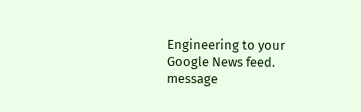Engineering to your Google News feed.
message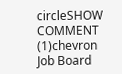circleSHOW COMMENT (1)chevron
Job Board